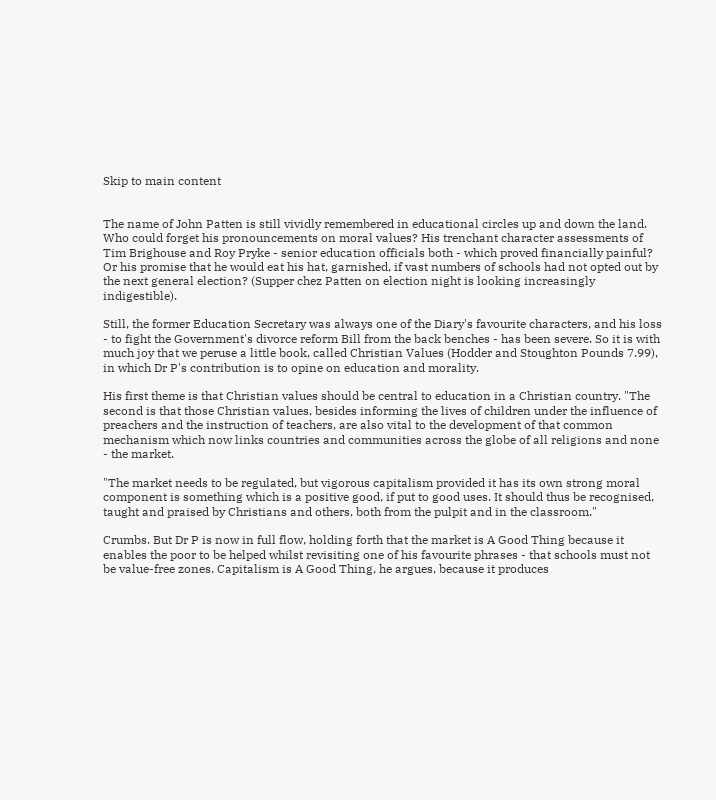Skip to main content


The name of John Patten is still vividly remembered in educational circles up and down the land. Who could forget his pronouncements on moral values? His trenchant character assessments of Tim Brighouse and Roy Pryke - senior education officials both - which proved financially painful? Or his promise that he would eat his hat, garnished, if vast numbers of schools had not opted out by the next general election? (Supper chez Patten on election night is looking increasingly indigestible).

Still, the former Education Secretary was always one of the Diary's favourite characters, and his loss - to fight the Government's divorce reform Bill from the back benches - has been severe. So it is with much joy that we peruse a little book, called Christian Values (Hodder and Stoughton Pounds 7.99), in which Dr P's contribution is to opine on education and morality.

His first theme is that Christian values should be central to education in a Christian country. "The second is that those Christian values, besides informing the lives of children under the influence of preachers and the instruction of teachers, are also vital to the development of that common mechanism which now links countries and communities across the globe of all religions and none - the market.

"The market needs to be regulated, but vigorous capitalism provided it has its own strong moral component is something which is a positive good, if put to good uses. It should thus be recognised, taught and praised by Christians and others, both from the pulpit and in the classroom."

Crumbs. But Dr P is now in full flow, holding forth that the market is A Good Thing because it enables the poor to be helped whilst revisiting one of his favourite phrases - that schools must not be value-free zones. Capitalism is A Good Thing, he argues, because it produces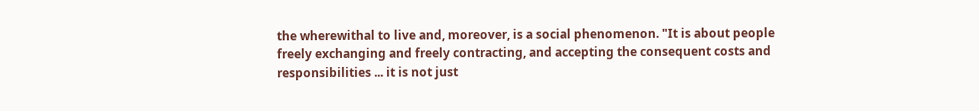the wherewithal to live and, moreover, is a social phenomenon. "It is about people freely exchanging and freely contracting, and accepting the consequent costs and responsibilities ... it is not just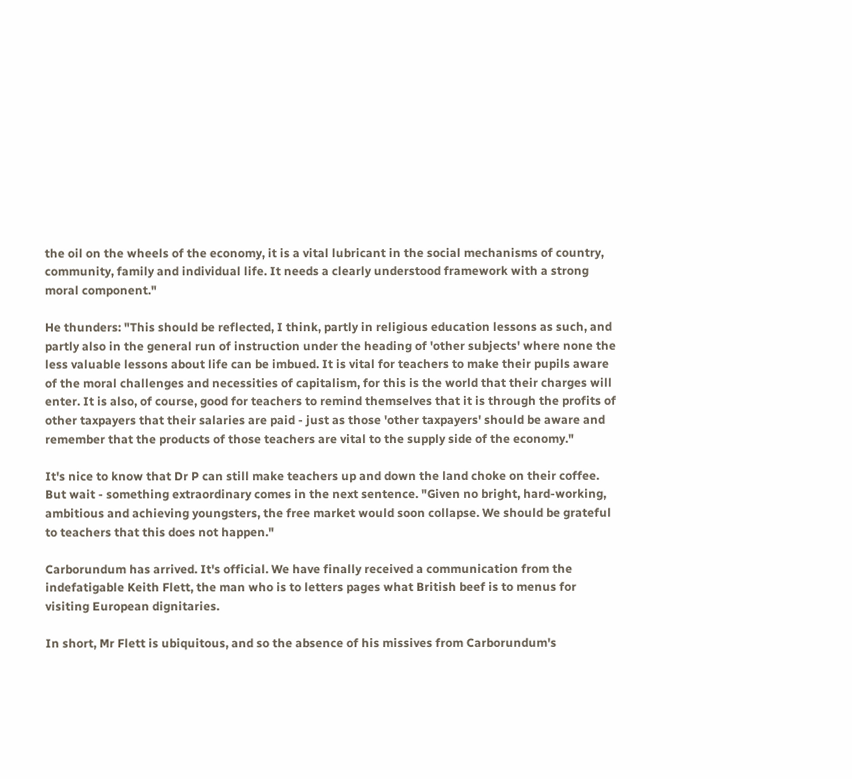the oil on the wheels of the economy, it is a vital lubricant in the social mechanisms of country, community, family and individual life. It needs a clearly understood framework with a strong moral component."

He thunders: "This should be reflected, I think, partly in religious education lessons as such, and partly also in the general run of instruction under the heading of 'other subjects' where none the less valuable lessons about life can be imbued. It is vital for teachers to make their pupils aware of the moral challenges and necessities of capitalism, for this is the world that their charges will enter. It is also, of course, good for teachers to remind themselves that it is through the profits of other taxpayers that their salaries are paid - just as those 'other taxpayers' should be aware and remember that the products of those teachers are vital to the supply side of the economy."

It's nice to know that Dr P can still make teachers up and down the land choke on their coffee. But wait - something extraordinary comes in the next sentence. "Given no bright, hard-working, ambitious and achieving youngsters, the free market would soon collapse. We should be grateful to teachers that this does not happen."

Carborundum has arrived. It's official. We have finally received a communication from the indefatigable Keith Flett, the man who is to letters pages what British beef is to menus for visiting European dignitaries.

In short, Mr Flett is ubiquitous, and so the absence of his missives from Carborundum's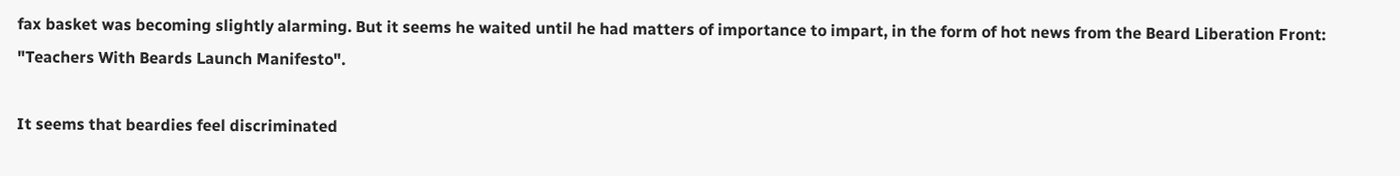fax basket was becoming slightly alarming. But it seems he waited until he had matters of importance to impart, in the form of hot news from the Beard Liberation Front: "Teachers With Beards Launch Manifesto".

It seems that beardies feel discriminated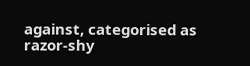against, categorised as razor-shy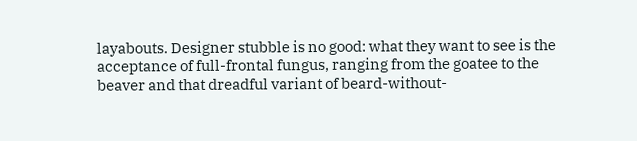layabouts. Designer stubble is no good: what they want to see is the acceptance of full-frontal fungus, ranging from the goatee to the beaver and that dreadful variant of beard-without-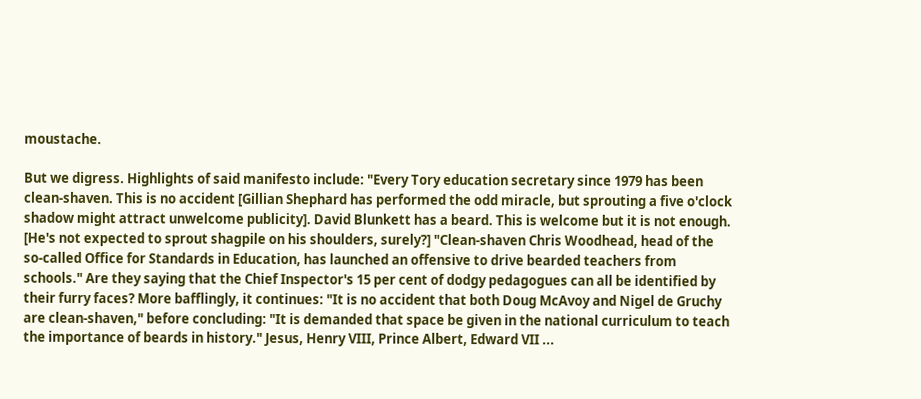moustache.

But we digress. Highlights of said manifesto include: "Every Tory education secretary since 1979 has been clean-shaven. This is no accident [Gillian Shephard has performed the odd miracle, but sprouting a five o'clock shadow might attract unwelcome publicity]. David Blunkett has a beard. This is welcome but it is not enough. [He's not expected to sprout shagpile on his shoulders, surely?] "Clean-shaven Chris Woodhead, head of the so-called Office for Standards in Education, has launched an offensive to drive bearded teachers from schools." Are they saying that the Chief Inspector's 15 per cent of dodgy pedagogues can all be identified by their furry faces? More bafflingly, it continues: "It is no accident that both Doug McAvoy and Nigel de Gruchy are clean-shaven," before concluding: "It is demanded that space be given in the national curriculum to teach the importance of beards in history." Jesus, Henry VIII, Prince Albert, Edward VII ...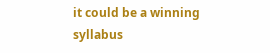it could be a winning syllabus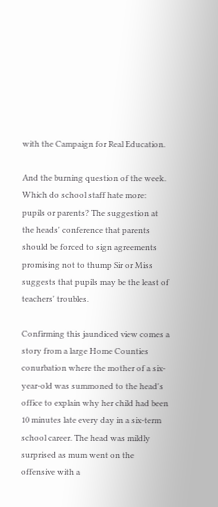with the Campaign for Real Education.

And the burning question of the week. Which do school staff hate more: pupils or parents? The suggestion at the heads' conference that parents should be forced to sign agreements promising not to thump Sir or Miss suggests that pupils may be the least of teachers' troubles.

Confirming this jaundiced view comes a story from a large Home Counties conurbation where the mother of a six-year-old was summoned to the head's office to explain why her child had been 10 minutes late every day in a six-term school career. The head was mildly surprised as mum went on the offensive with a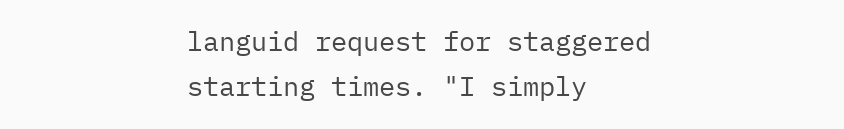languid request for staggered starting times. "I simply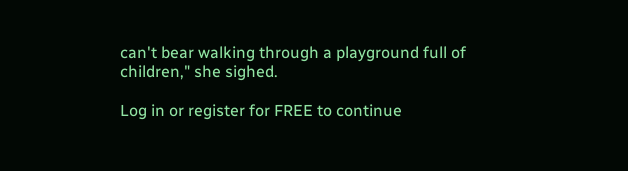can't bear walking through a playground full of children," she sighed.

Log in or register for FREE to continue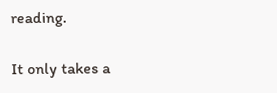reading.

It only takes a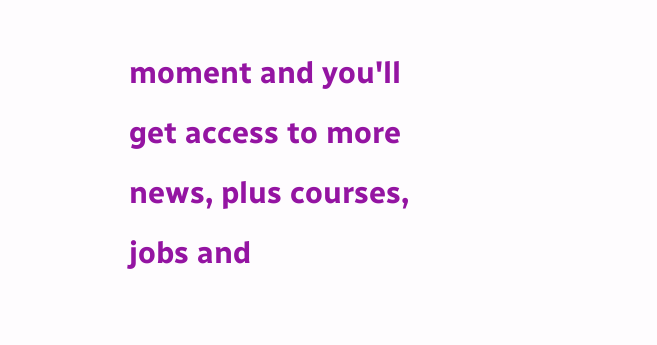moment and you'll get access to more news, plus courses, jobs and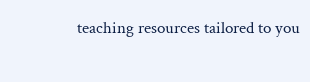teaching resources tailored to you